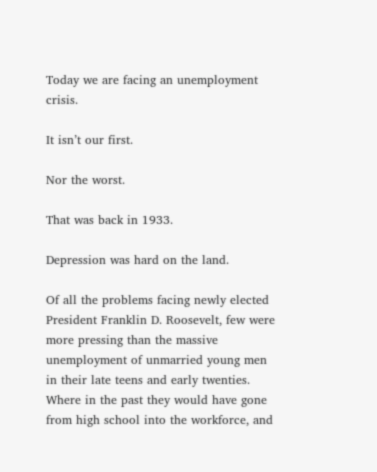Today we are facing an unemployment crisis.

It isn’t our first.

Nor the worst.

That was back in 1933.

Depression was hard on the land.

Of all the problems facing newly elected President Franklin D. Roosevelt, few were more pressing than the massive unemployment of unmarried young men in their late teens and early twenties. Where in the past they would have gone from high school into the workforce, and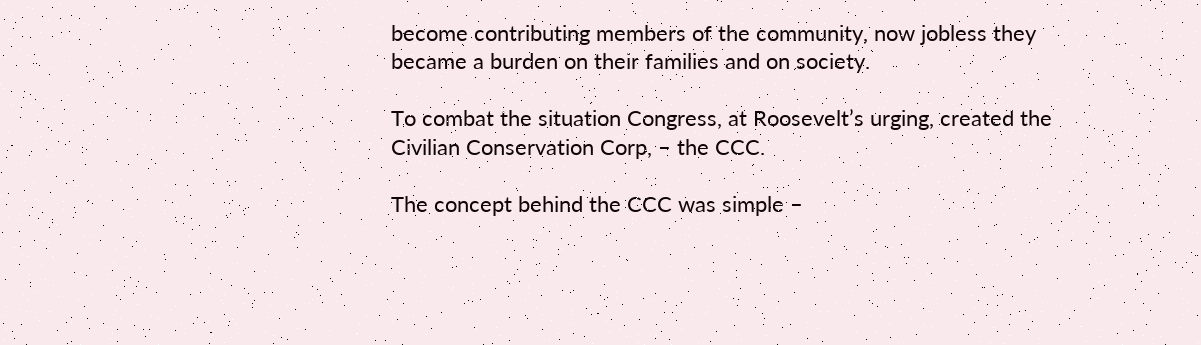become contributing members of the community, now jobless they became a burden on their families and on society.

To combat the situation Congress, at Roosevelt’s urging, created the Civilian Conservation Corp, – the CCC.

The concept behind the CCC was simple –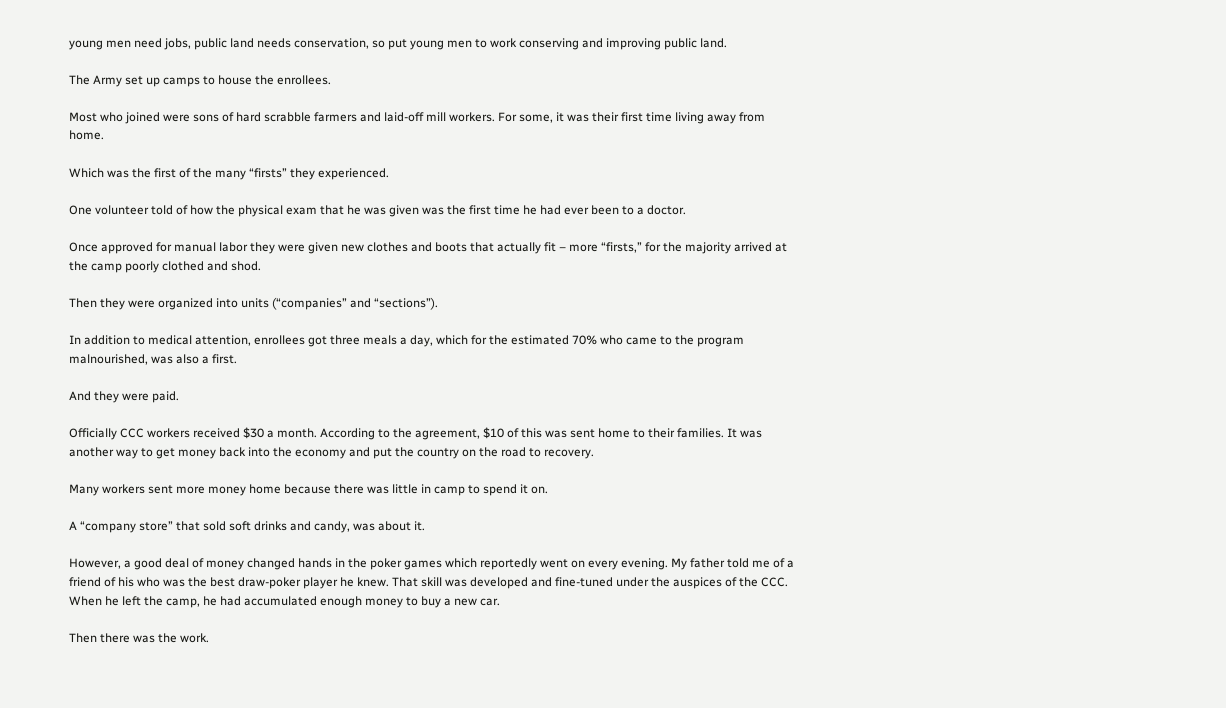young men need jobs, public land needs conservation, so put young men to work conserving and improving public land.

The Army set up camps to house the enrollees.

Most who joined were sons of hard scrabble farmers and laid-off mill workers. For some, it was their first time living away from home.

Which was the first of the many “firsts” they experienced.

One volunteer told of how the physical exam that he was given was the first time he had ever been to a doctor.

Once approved for manual labor they were given new clothes and boots that actually fit – more “firsts,” for the majority arrived at the camp poorly clothed and shod.

Then they were organized into units (“companies” and “sections”).

In addition to medical attention, enrollees got three meals a day, which for the estimated 70% who came to the program malnourished, was also a first.

And they were paid.

Officially CCC workers received $30 a month. According to the agreement, $10 of this was sent home to their families. It was another way to get money back into the economy and put the country on the road to recovery.

Many workers sent more money home because there was little in camp to spend it on.

A “company store” that sold soft drinks and candy, was about it.

However, a good deal of money changed hands in the poker games which reportedly went on every evening. My father told me of a friend of his who was the best draw-poker player he knew. That skill was developed and fine-tuned under the auspices of the CCC. When he left the camp, he had accumulated enough money to buy a new car.

Then there was the work.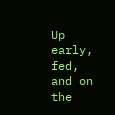Up early, fed, and on the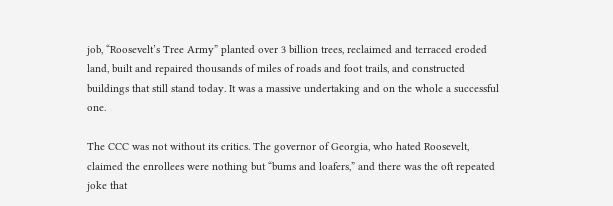job, “Roosevelt’s Tree Army” planted over 3 billion trees, reclaimed and terraced eroded land, built and repaired thousands of miles of roads and foot trails, and constructed buildings that still stand today. It was a massive undertaking and on the whole a successful one.

The CCC was not without its critics. The governor of Georgia, who hated Roosevelt, claimed the enrollees were nothing but “bums and loafers,” and there was the oft repeated joke that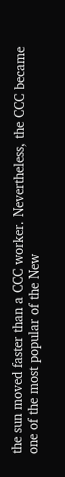the sun moved faster than a CCC worker. Nevertheless, the CCC became one of the most popular of the New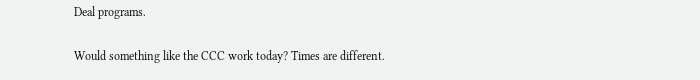Deal programs.

Would something like the CCC work today? Times are different.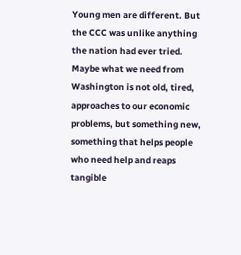Young men are different. But the CCC was unlike anything the nation had ever tried. Maybe what we need from Washington is not old, tired, approaches to our economic problems, but something new, something that helps people who need help and reaps tangible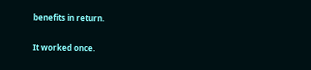benefits in return.

It worked once.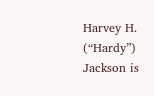Harvey H. (“Hardy”) Jackson is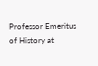Professor Emeritus of History at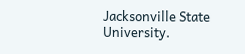Jacksonville State University.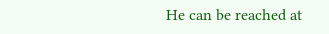He can be reached at